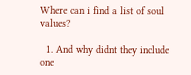Where can i find a list of soul values?

  1. And why didnt they include one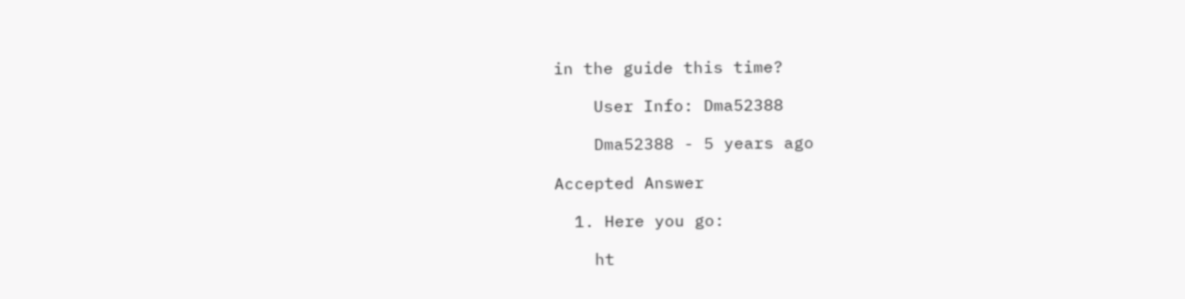in the guide this time?

    User Info: Dma52388

    Dma52388 - 5 years ago

Accepted Answer

  1. Here you go:

    ht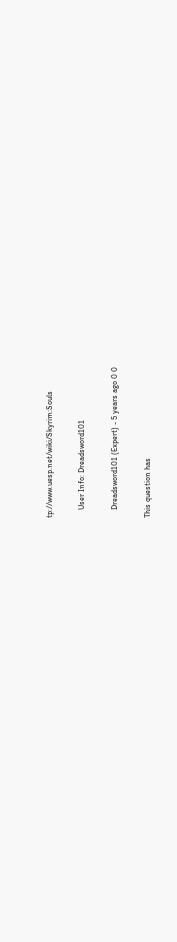tp://www.uesp.net/wiki/Skyrim:Souls

    User Info: Dreadsword101

    Dreadsword101 (Expert) - 5 years ago 0 0

This question has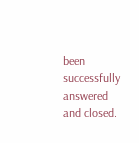been successfully answered and closed.